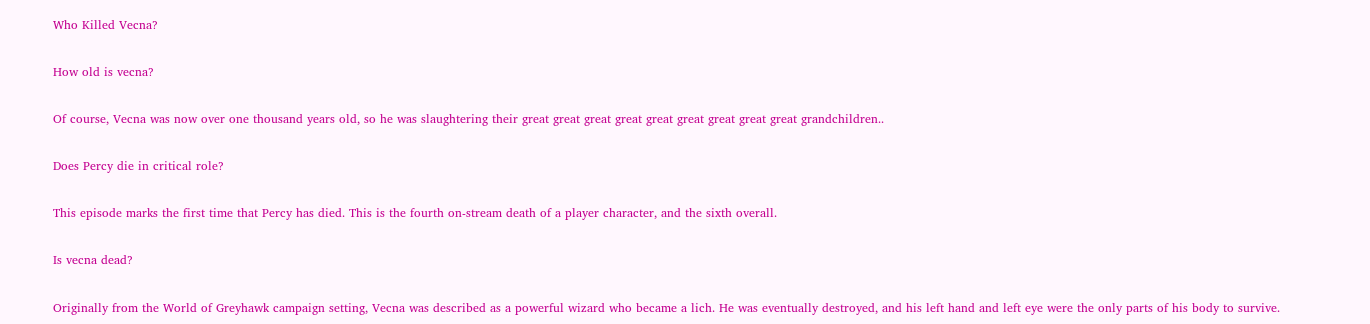Who Killed Vecna?

How old is vecna?

Of course, Vecna was now over one thousand years old, so he was slaughtering their great great great great great great great great great grandchildren..

Does Percy die in critical role?

This episode marks the first time that Percy has died. This is the fourth on-stream death of a player character, and the sixth overall.

Is vecna dead?

Originally from the World of Greyhawk campaign setting, Vecna was described as a powerful wizard who became a lich. He was eventually destroyed, and his left hand and left eye were the only parts of his body to survive.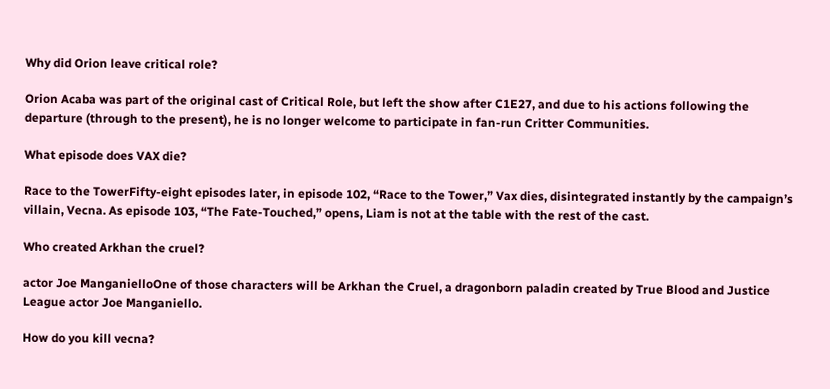Why did Orion leave critical role?

Orion Acaba was part of the original cast of Critical Role, but left the show after C1E27, and due to his actions following the departure (through to the present), he is no longer welcome to participate in fan-run Critter Communities.

What episode does VAX die?

Race to the TowerFifty-eight episodes later, in episode 102, “Race to the Tower,” Vax dies, disintegrated instantly by the campaign’s villain, Vecna. As episode 103, “The Fate-Touched,” opens, Liam is not at the table with the rest of the cast.

Who created Arkhan the cruel?

actor Joe ManganielloOne of those characters will be Arkhan the Cruel, a dragonborn paladin created by True Blood and Justice League actor Joe Manganiello.

How do you kill vecna?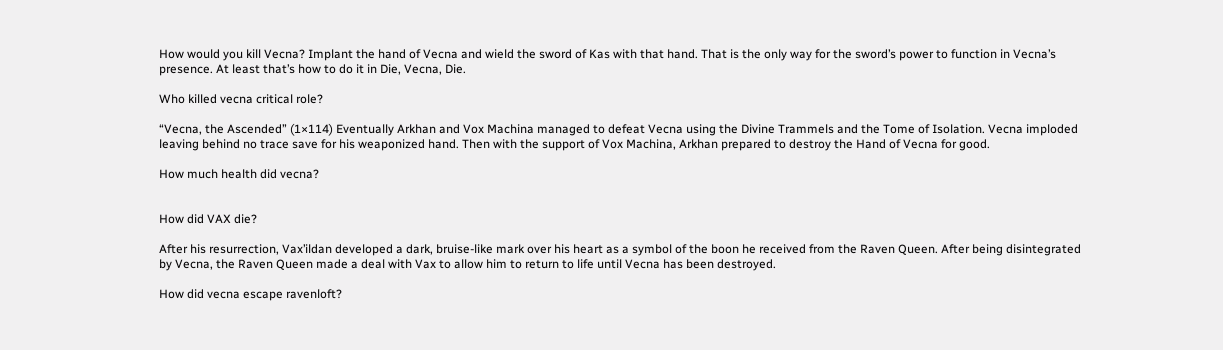How would you kill Vecna? Implant the hand of Vecna and wield the sword of Kas with that hand. That is the only way for the sword’s power to function in Vecna’s presence. At least that’s how to do it in Die, Vecna, Die.

Who killed vecna critical role?

“Vecna, the Ascended” (1×114) Eventually Arkhan and Vox Machina managed to defeat Vecna using the Divine Trammels and the Tome of Isolation. Vecna imploded leaving behind no trace save for his weaponized hand. Then with the support of Vox Machina, Arkhan prepared to destroy the Hand of Vecna for good.

How much health did vecna?


How did VAX die?

After his resurrection, Vax’ildan developed a dark, bruise-like mark over his heart as a symbol of the boon he received from the Raven Queen. After being disintegrated by Vecna, the Raven Queen made a deal with Vax to allow him to return to life until Vecna has been destroyed.

How did vecna escape ravenloft?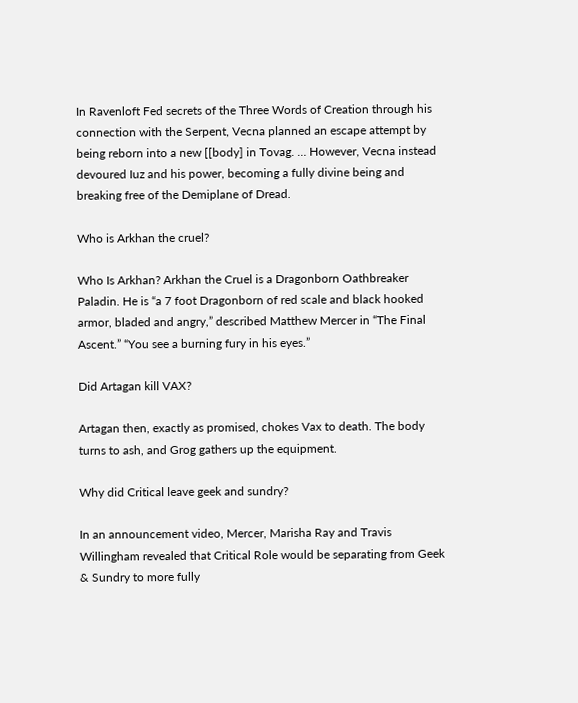In Ravenloft Fed secrets of the Three Words of Creation through his connection with the Serpent, Vecna planned an escape attempt by being reborn into a new [[body] in Tovag. … However, Vecna instead devoured Iuz and his power, becoming a fully divine being and breaking free of the Demiplane of Dread.

Who is Arkhan the cruel?

Who Is Arkhan? Arkhan the Cruel is a Dragonborn Oathbreaker Paladin. He is “a 7 foot Dragonborn of red scale and black hooked armor, bladed and angry,” described Matthew Mercer in “The Final Ascent.” “You see a burning fury in his eyes.”

Did Artagan kill VAX?

Artagan then, exactly as promised, chokes Vax to death. The body turns to ash, and Grog gathers up the equipment.

Why did Critical leave geek and sundry?

In an announcement video, Mercer, Marisha Ray and Travis Willingham revealed that Critical Role would be separating from Geek & Sundry to more fully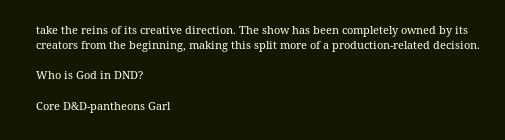take the reins of its creative direction. The show has been completely owned by its creators from the beginning, making this split more of a production-related decision.

Who is God in DND?

Core D&D-pantheons Garl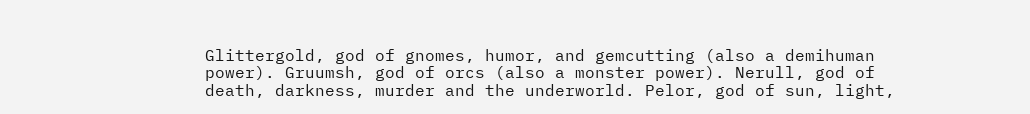Glittergold, god of gnomes, humor, and gemcutting (also a demihuman power). Gruumsh, god of orcs (also a monster power). Nerull, god of death, darkness, murder and the underworld. Pelor, god of sun, light,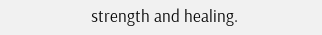strength and healing.